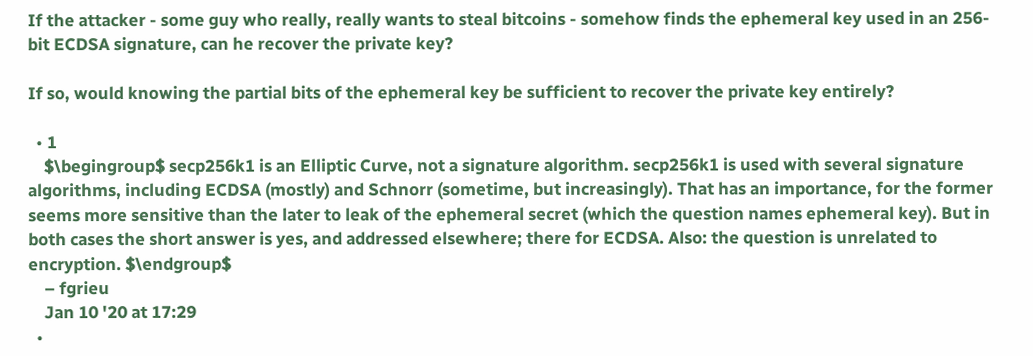If the attacker - some guy who really, really wants to steal bitcoins - somehow finds the ephemeral key used in an 256-bit ECDSA signature, can he recover the private key?

If so, would knowing the partial bits of the ephemeral key be sufficient to recover the private key entirely?

  • 1
    $\begingroup$ secp256k1 is an Elliptic Curve, not a signature algorithm. secp256k1 is used with several signature algorithms, including ECDSA (mostly) and Schnorr (sometime, but increasingly). That has an importance, for the former seems more sensitive than the later to leak of the ephemeral secret (which the question names ephemeral key). But in both cases the short answer is yes, and addressed elsewhere; there for ECDSA. Also: the question is unrelated to encryption. $\endgroup$
    – fgrieu
    Jan 10 '20 at 17:29
  •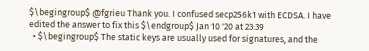$\begingroup$ @fgrieu Thank you. I confused secp256k1 with ECDSA. I have edited the answer to fix this $\endgroup$ Jan 10 '20 at 23:39
  • $\begingroup$ The static keys are usually used for signatures, and the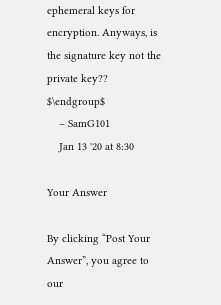ephemeral keys for encryption. Anyways, is the signature key not the private key?? $\endgroup$
    – SamG101
    Jan 13 '20 at 8:30

Your Answer

By clicking “Post Your Answer”, you agree to our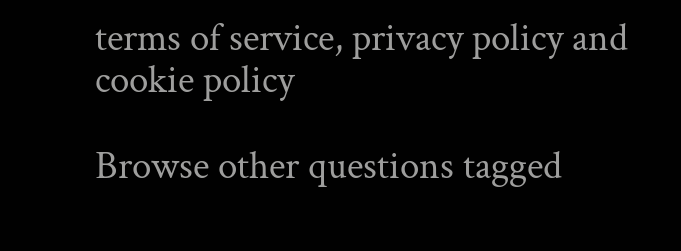terms of service, privacy policy and cookie policy

Browse other questions tagged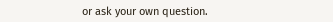or ask your own question.